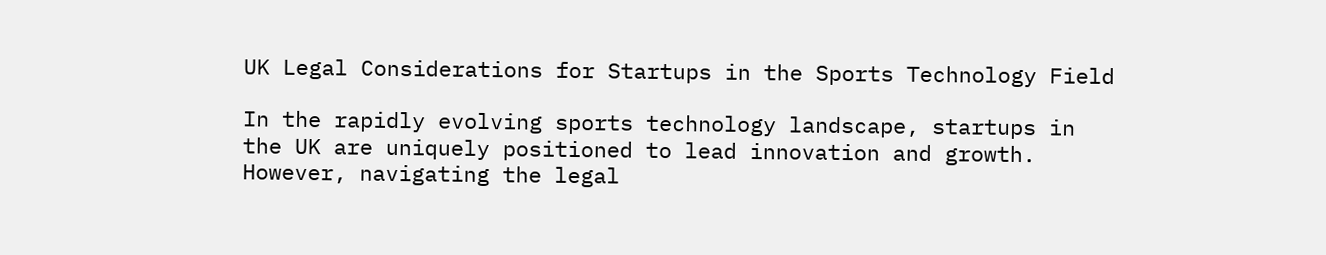UK Legal Considerations for Startups in the Sports Technology Field

In the rapidly evolving sports technology landscape, startups in the UK are uniquely positioned to lead innovation and growth. However, navigating the legal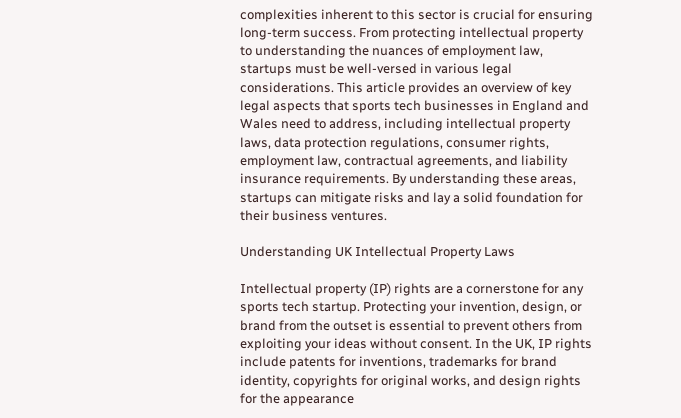complexities inherent to this sector is crucial for ensuring long-term success. From protecting intellectual property to understanding the nuances of employment law, startups must be well-versed in various legal considerations. This article provides an overview of key legal aspects that sports tech businesses in England and Wales need to address, including intellectual property laws, data protection regulations, consumer rights, employment law, contractual agreements, and liability insurance requirements. By understanding these areas, startups can mitigate risks and lay a solid foundation for their business ventures.

Understanding UK Intellectual Property Laws

Intellectual property (IP) rights are a cornerstone for any sports tech startup. Protecting your invention, design, or brand from the outset is essential to prevent others from exploiting your ideas without consent. In the UK, IP rights include patents for inventions, trademarks for brand identity, copyrights for original works, and design rights for the appearance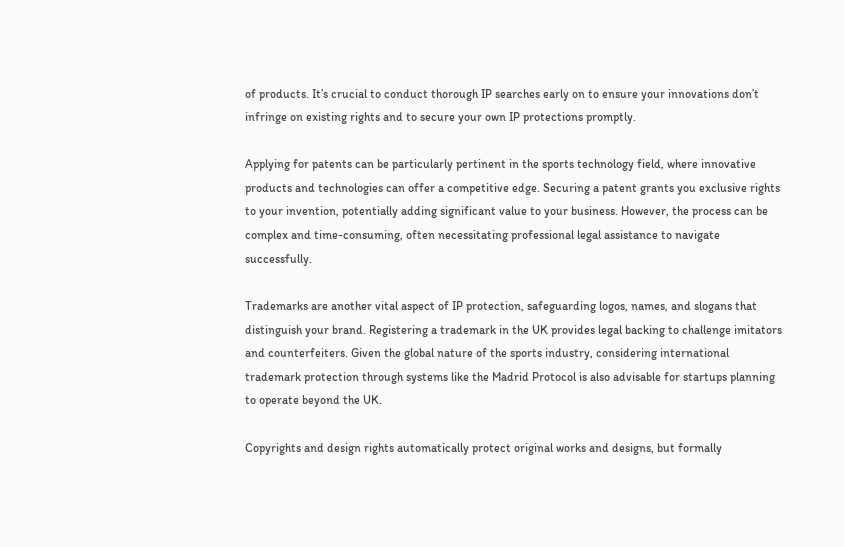of products. It’s crucial to conduct thorough IP searches early on to ensure your innovations don’t infringe on existing rights and to secure your own IP protections promptly.

Applying for patents can be particularly pertinent in the sports technology field, where innovative products and technologies can offer a competitive edge. Securing a patent grants you exclusive rights to your invention, potentially adding significant value to your business. However, the process can be complex and time-consuming, often necessitating professional legal assistance to navigate successfully.

Trademarks are another vital aspect of IP protection, safeguarding logos, names, and slogans that distinguish your brand. Registering a trademark in the UK provides legal backing to challenge imitators and counterfeiters. Given the global nature of the sports industry, considering international trademark protection through systems like the Madrid Protocol is also advisable for startups planning to operate beyond the UK.

Copyrights and design rights automatically protect original works and designs, but formally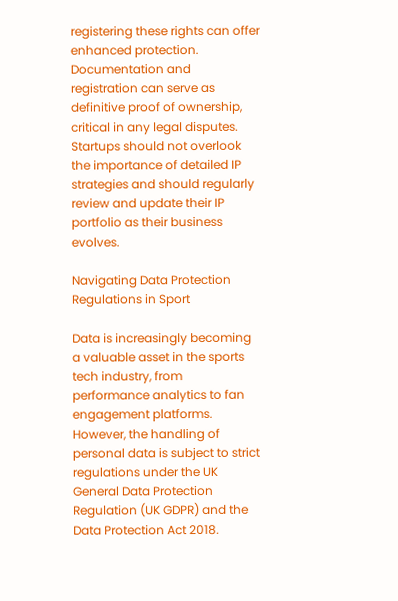registering these rights can offer enhanced protection. Documentation and registration can serve as definitive proof of ownership, critical in any legal disputes. Startups should not overlook the importance of detailed IP strategies and should regularly review and update their IP portfolio as their business evolves.

Navigating Data Protection Regulations in Sport

Data is increasingly becoming a valuable asset in the sports tech industry, from performance analytics to fan engagement platforms. However, the handling of personal data is subject to strict regulations under the UK General Data Protection Regulation (UK GDPR) and the Data Protection Act 2018.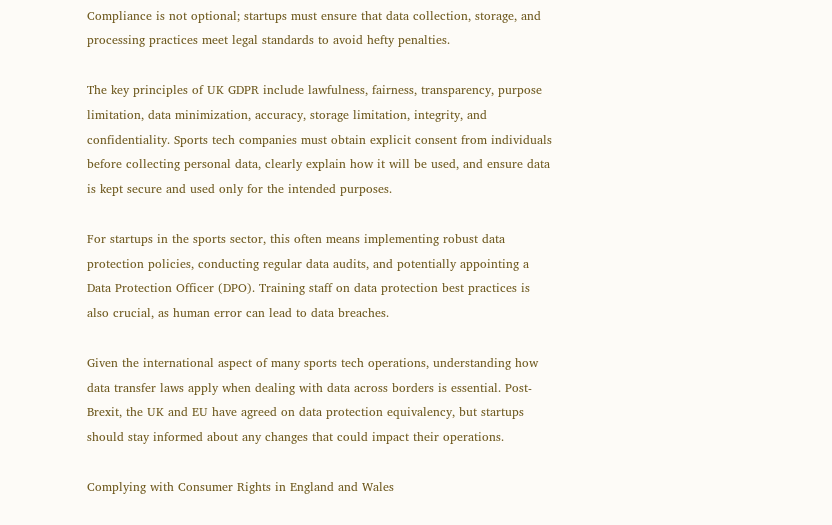Compliance is not optional; startups must ensure that data collection, storage, and processing practices meet legal standards to avoid hefty penalties.

The key principles of UK GDPR include lawfulness, fairness, transparency, purpose limitation, data minimization, accuracy, storage limitation, integrity, and confidentiality. Sports tech companies must obtain explicit consent from individuals before collecting personal data, clearly explain how it will be used, and ensure data is kept secure and used only for the intended purposes.

For startups in the sports sector, this often means implementing robust data protection policies, conducting regular data audits, and potentially appointing a Data Protection Officer (DPO). Training staff on data protection best practices is also crucial, as human error can lead to data breaches.

Given the international aspect of many sports tech operations, understanding how data transfer laws apply when dealing with data across borders is essential. Post-Brexit, the UK and EU have agreed on data protection equivalency, but startups should stay informed about any changes that could impact their operations.

Complying with Consumer Rights in England and Wales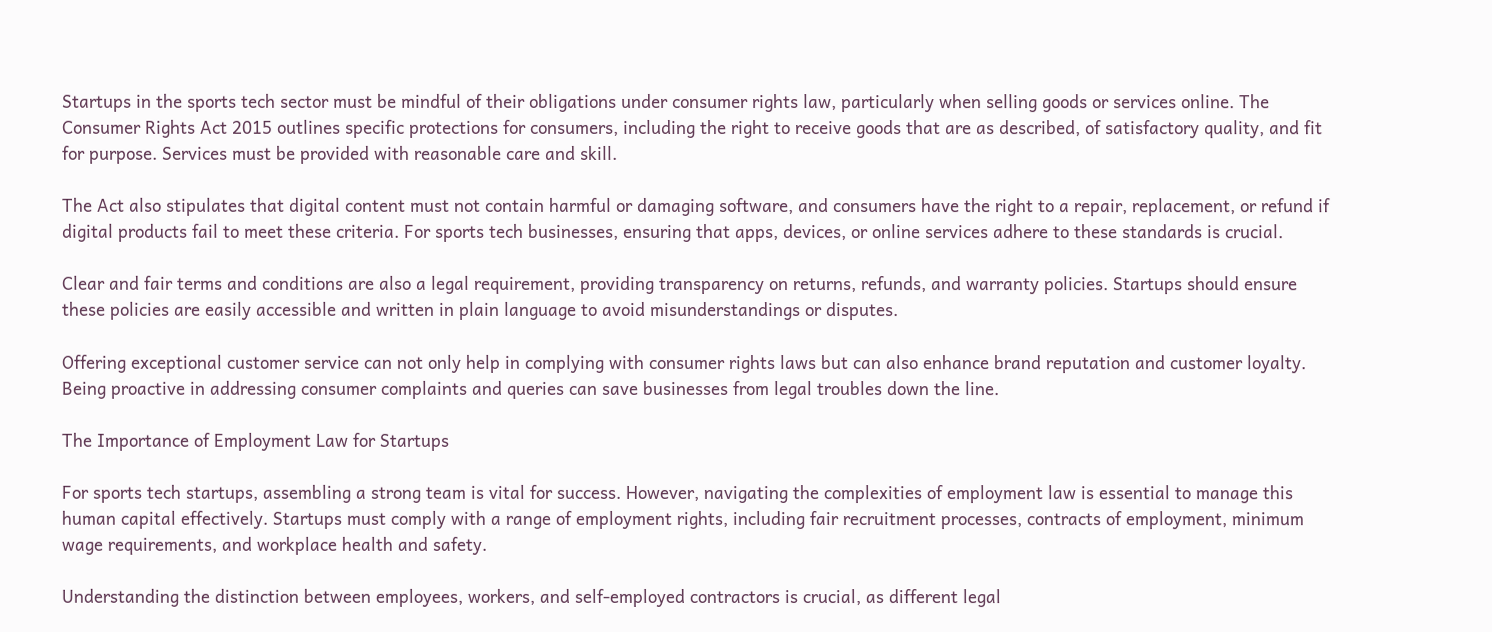Startups in the sports tech sector must be mindful of their obligations under consumer rights law, particularly when selling goods or services online. The Consumer Rights Act 2015 outlines specific protections for consumers, including the right to receive goods that are as described, of satisfactory quality, and fit for purpose. Services must be provided with reasonable care and skill.

The Act also stipulates that digital content must not contain harmful or damaging software, and consumers have the right to a repair, replacement, or refund if digital products fail to meet these criteria. For sports tech businesses, ensuring that apps, devices, or online services adhere to these standards is crucial.

Clear and fair terms and conditions are also a legal requirement, providing transparency on returns, refunds, and warranty policies. Startups should ensure these policies are easily accessible and written in plain language to avoid misunderstandings or disputes.

Offering exceptional customer service can not only help in complying with consumer rights laws but can also enhance brand reputation and customer loyalty. Being proactive in addressing consumer complaints and queries can save businesses from legal troubles down the line.

The Importance of Employment Law for Startups

For sports tech startups, assembling a strong team is vital for success. However, navigating the complexities of employment law is essential to manage this human capital effectively. Startups must comply with a range of employment rights, including fair recruitment processes, contracts of employment, minimum wage requirements, and workplace health and safety.

Understanding the distinction between employees, workers, and self-employed contractors is crucial, as different legal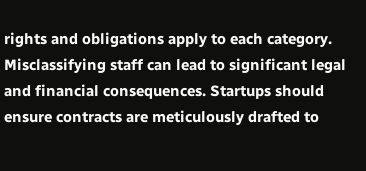rights and obligations apply to each category. Misclassifying staff can lead to significant legal and financial consequences. Startups should ensure contracts are meticulously drafted to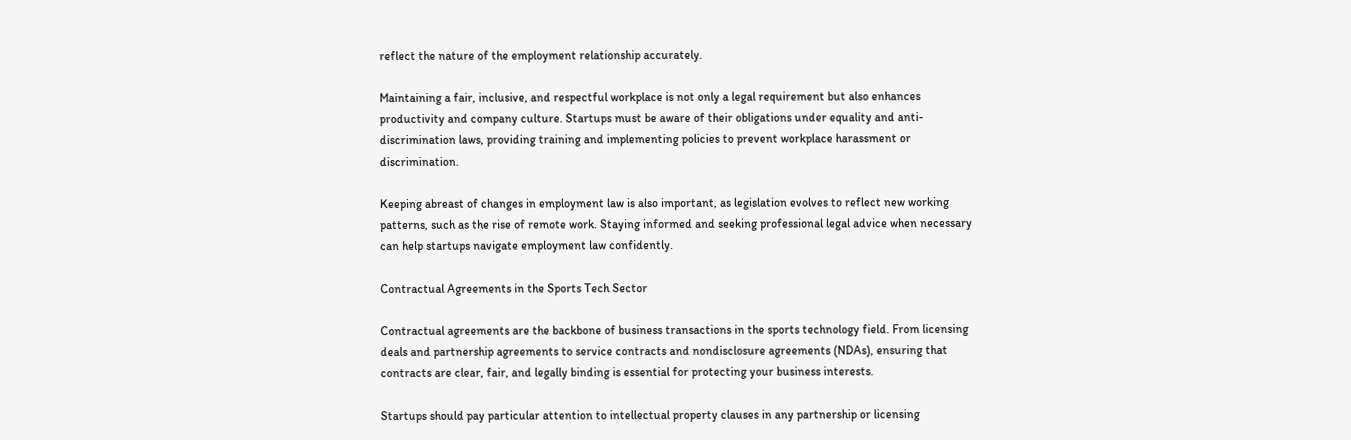reflect the nature of the employment relationship accurately.

Maintaining a fair, inclusive, and respectful workplace is not only a legal requirement but also enhances productivity and company culture. Startups must be aware of their obligations under equality and anti-discrimination laws, providing training and implementing policies to prevent workplace harassment or discrimination.

Keeping abreast of changes in employment law is also important, as legislation evolves to reflect new working patterns, such as the rise of remote work. Staying informed and seeking professional legal advice when necessary can help startups navigate employment law confidently.

Contractual Agreements in the Sports Tech Sector

Contractual agreements are the backbone of business transactions in the sports technology field. From licensing deals and partnership agreements to service contracts and nondisclosure agreements (NDAs), ensuring that contracts are clear, fair, and legally binding is essential for protecting your business interests.

Startups should pay particular attention to intellectual property clauses in any partnership or licensing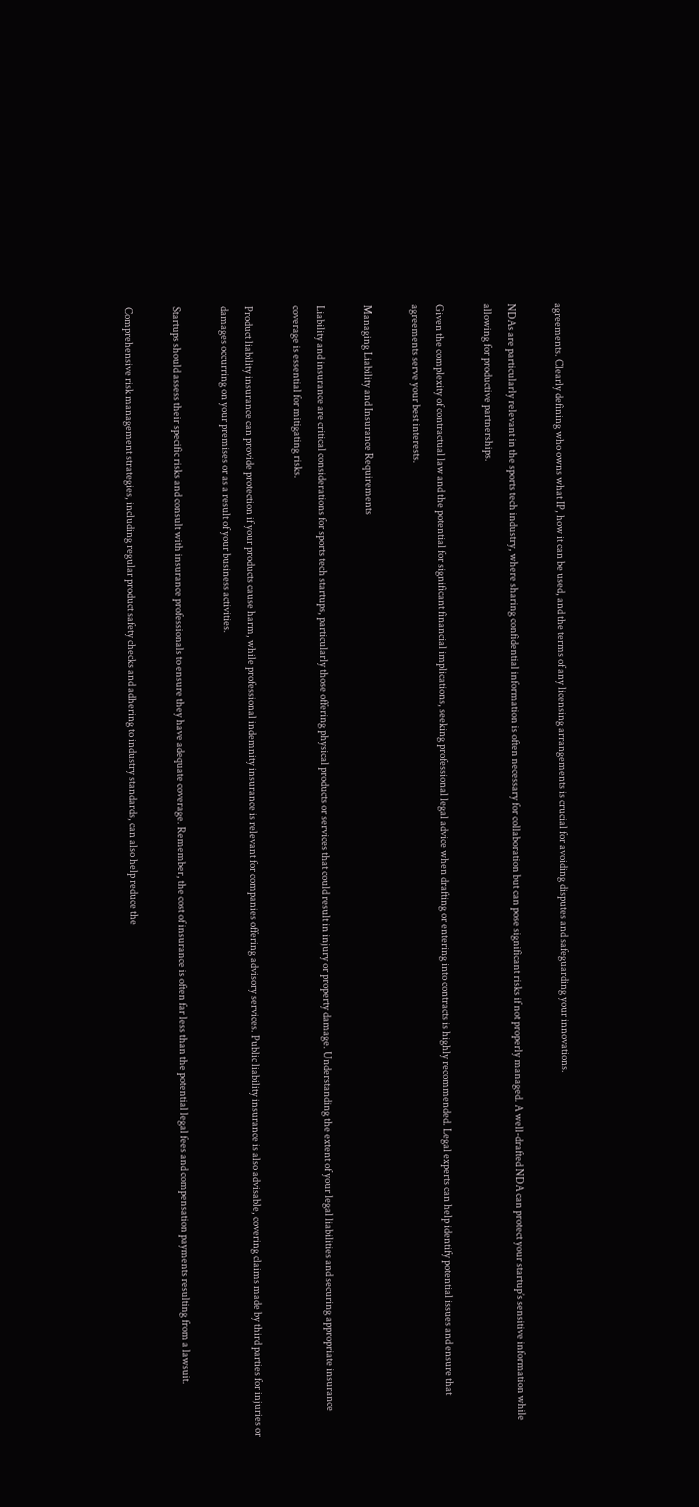agreements. Clearly defining who owns what IP, how it can be used, and the terms of any licensing arrangements is crucial for avoiding disputes and safeguarding your innovations.

NDAs are particularly relevant in the sports tech industry, where sharing confidential information is often necessary for collaboration but can pose significant risks if not properly managed. A well-drafted NDA can protect your startup’s sensitive information while allowing for productive partnerships.

Given the complexity of contractual law and the potential for significant financial implications, seeking professional legal advice when drafting or entering into contracts is highly recommended. Legal experts can help identify potential issues and ensure that agreements serve your best interests.

Managing Liability and Insurance Requirements

Liability and insurance are critical considerations for sports tech startups, particularly those offering physical products or services that could result in injury or property damage. Understanding the extent of your legal liabilities and securing appropriate insurance coverage is essential for mitigating risks.

Product liability insurance can provide protection if your products cause harm, while professional indemnity insurance is relevant for companies offering advisory services. Public liability insurance is also advisable, covering claims made by third parties for injuries or damages occurring on your premises or as a result of your business activities.

Startups should assess their specific risks and consult with insurance professionals to ensure they have adequate coverage. Remember, the cost of insurance is often far less than the potential legal fees and compensation payments resulting from a lawsuit.

Comprehensive risk management strategies, including regular product safety checks and adhering to industry standards, can also help reduce the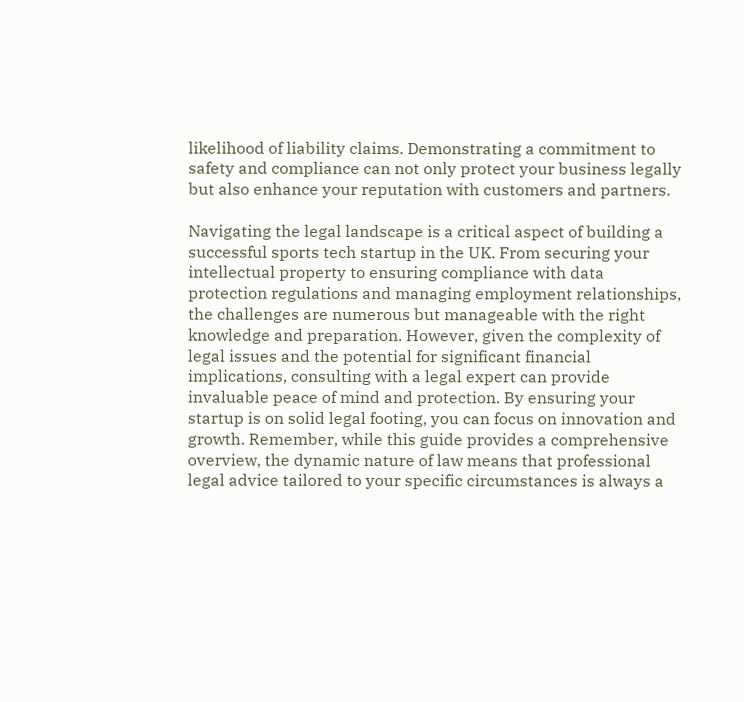likelihood of liability claims. Demonstrating a commitment to safety and compliance can not only protect your business legally but also enhance your reputation with customers and partners.

Navigating the legal landscape is a critical aspect of building a successful sports tech startup in the UK. From securing your intellectual property to ensuring compliance with data protection regulations and managing employment relationships, the challenges are numerous but manageable with the right knowledge and preparation. However, given the complexity of legal issues and the potential for significant financial implications, consulting with a legal expert can provide invaluable peace of mind and protection. By ensuring your startup is on solid legal footing, you can focus on innovation and growth. Remember, while this guide provides a comprehensive overview, the dynamic nature of law means that professional legal advice tailored to your specific circumstances is always a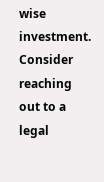wise investment. Consider reaching out to a legal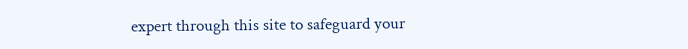expert through this site to safeguard your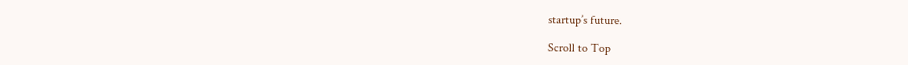startup’s future.

Scroll to Top